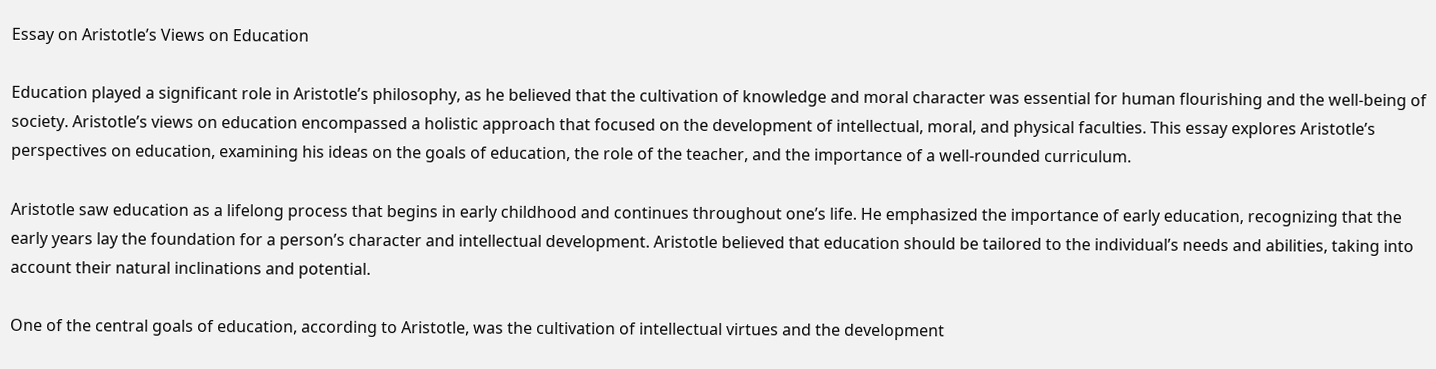Essay on Aristotle’s Views on Education

Education played a significant role in Aristotle’s philosophy, as he believed that the cultivation of knowledge and moral character was essential for human flourishing and the well-being of society. Aristotle’s views on education encompassed a holistic approach that focused on the development of intellectual, moral, and physical faculties. This essay explores Aristotle’s perspectives on education, examining his ideas on the goals of education, the role of the teacher, and the importance of a well-rounded curriculum.

Aristotle saw education as a lifelong process that begins in early childhood and continues throughout one’s life. He emphasized the importance of early education, recognizing that the early years lay the foundation for a person’s character and intellectual development. Aristotle believed that education should be tailored to the individual’s needs and abilities, taking into account their natural inclinations and potential.

One of the central goals of education, according to Aristotle, was the cultivation of intellectual virtues and the development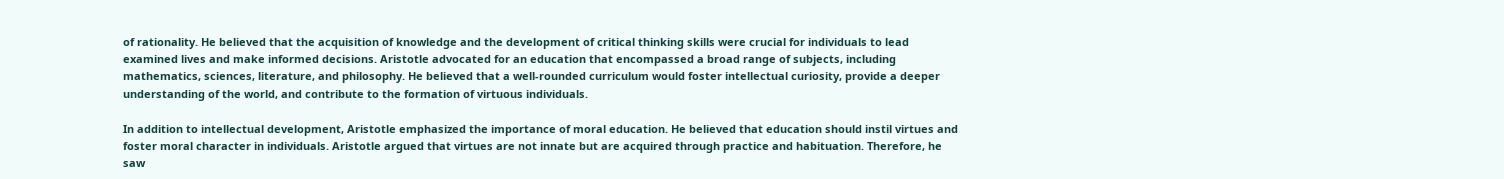of rationality. He believed that the acquisition of knowledge and the development of critical thinking skills were crucial for individuals to lead examined lives and make informed decisions. Aristotle advocated for an education that encompassed a broad range of subjects, including mathematics, sciences, literature, and philosophy. He believed that a well-rounded curriculum would foster intellectual curiosity, provide a deeper understanding of the world, and contribute to the formation of virtuous individuals.

In addition to intellectual development, Aristotle emphasized the importance of moral education. He believed that education should instil virtues and foster moral character in individuals. Aristotle argued that virtues are not innate but are acquired through practice and habituation. Therefore, he saw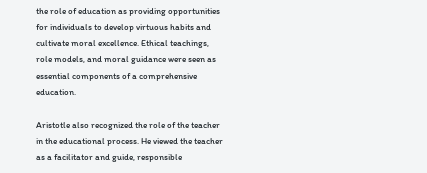the role of education as providing opportunities for individuals to develop virtuous habits and cultivate moral excellence. Ethical teachings, role models, and moral guidance were seen as essential components of a comprehensive education.

Aristotle also recognized the role of the teacher in the educational process. He viewed the teacher as a facilitator and guide, responsible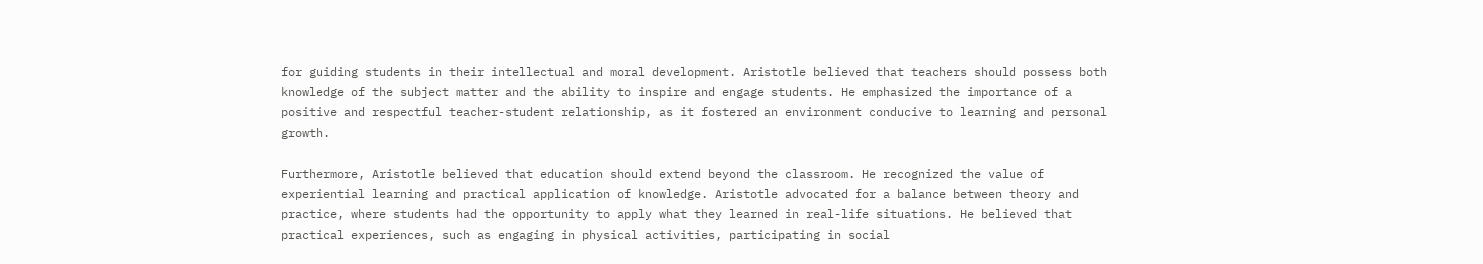for guiding students in their intellectual and moral development. Aristotle believed that teachers should possess both knowledge of the subject matter and the ability to inspire and engage students. He emphasized the importance of a positive and respectful teacher-student relationship, as it fostered an environment conducive to learning and personal growth.

Furthermore, Aristotle believed that education should extend beyond the classroom. He recognized the value of experiential learning and practical application of knowledge. Aristotle advocated for a balance between theory and practice, where students had the opportunity to apply what they learned in real-life situations. He believed that practical experiences, such as engaging in physical activities, participating in social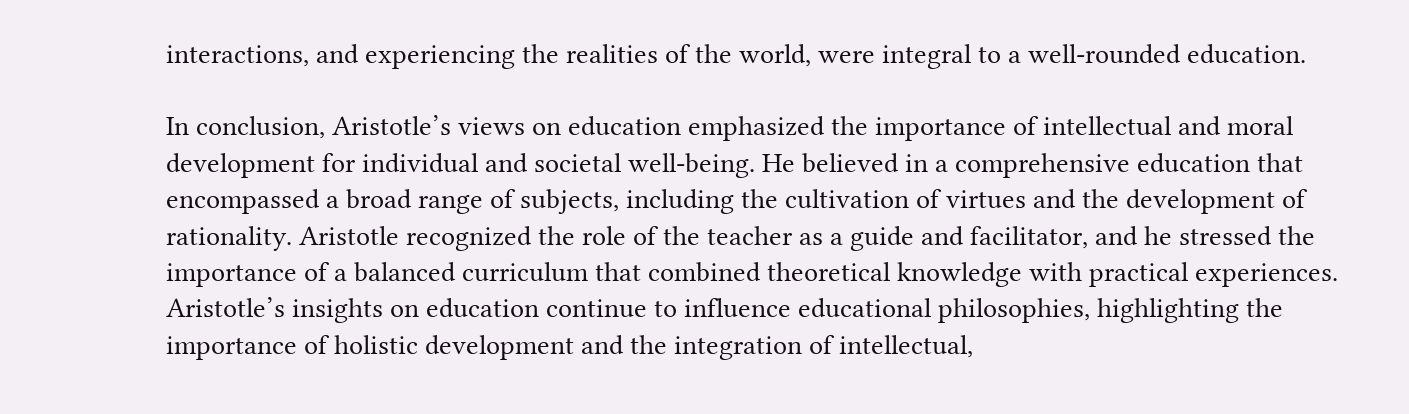interactions, and experiencing the realities of the world, were integral to a well-rounded education.

In conclusion, Aristotle’s views on education emphasized the importance of intellectual and moral development for individual and societal well-being. He believed in a comprehensive education that encompassed a broad range of subjects, including the cultivation of virtues and the development of rationality. Aristotle recognized the role of the teacher as a guide and facilitator, and he stressed the importance of a balanced curriculum that combined theoretical knowledge with practical experiences. Aristotle’s insights on education continue to influence educational philosophies, highlighting the importance of holistic development and the integration of intellectual,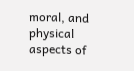moral, and physical aspects of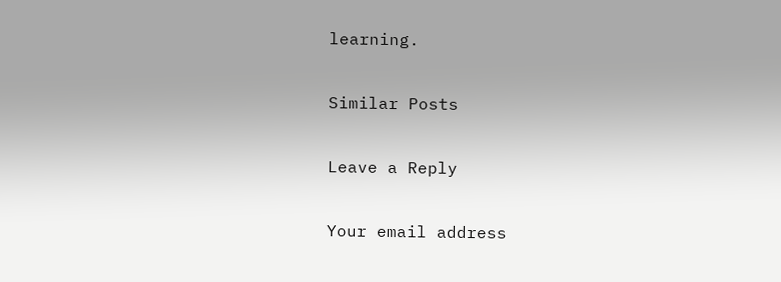learning.

Similar Posts

Leave a Reply

Your email address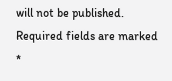will not be published. Required fields are marked *